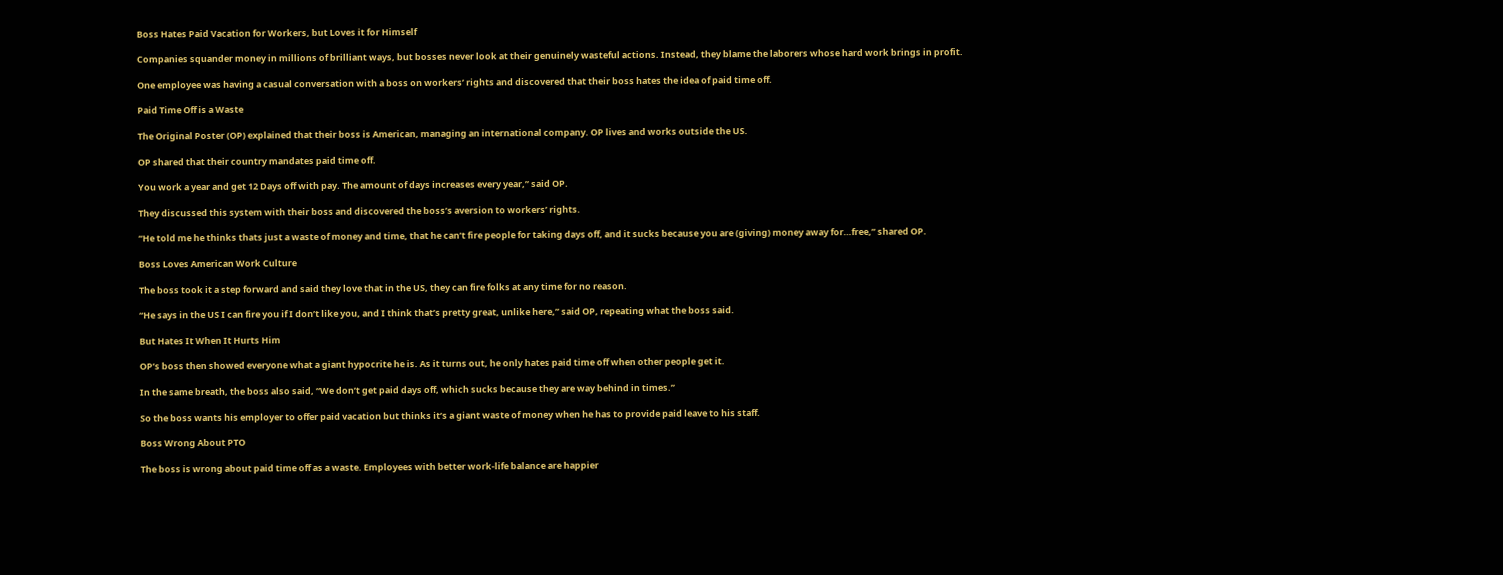Boss Hates Paid Vacation for Workers, but Loves it for Himself

Companies squander money in millions of brilliant ways, but bosses never look at their genuinely wasteful actions. Instead, they blame the laborers whose hard work brings in profit.

One employee was having a casual conversation with a boss on workers’ rights and discovered that their boss hates the idea of paid time off.

Paid Time Off is a Waste

The Original Poster (OP) explained that their boss is American, managing an international company. OP lives and works outside the US.

OP shared that their country mandates paid time off.

You work a year and get 12 Days off with pay. The amount of days increases every year,” said OP.

They discussed this system with their boss and discovered the boss’s aversion to workers’ rights.

“He told me he thinks thats just a waste of money and time, that he can’t fire people for taking days off, and it sucks because you are (giving) money away for…free,” shared OP.

Boss Loves American Work Culture

The boss took it a step forward and said they love that in the US, they can fire folks at any time for no reason.

“He says in the US I can fire you if I don’t like you, and I think that’s pretty great, unlike here,” said OP, repeating what the boss said.

But Hates It When It Hurts Him

OP’s boss then showed everyone what a giant hypocrite he is. As it turns out, he only hates paid time off when other people get it.

In the same breath, the boss also said, “We don’t get paid days off, which sucks because they are way behind in times.”

So the boss wants his employer to offer paid vacation but thinks it’s a giant waste of money when he has to provide paid leave to his staff.

Boss Wrong About PTO

The boss is wrong about paid time off as a waste. Employees with better work-life balance are happier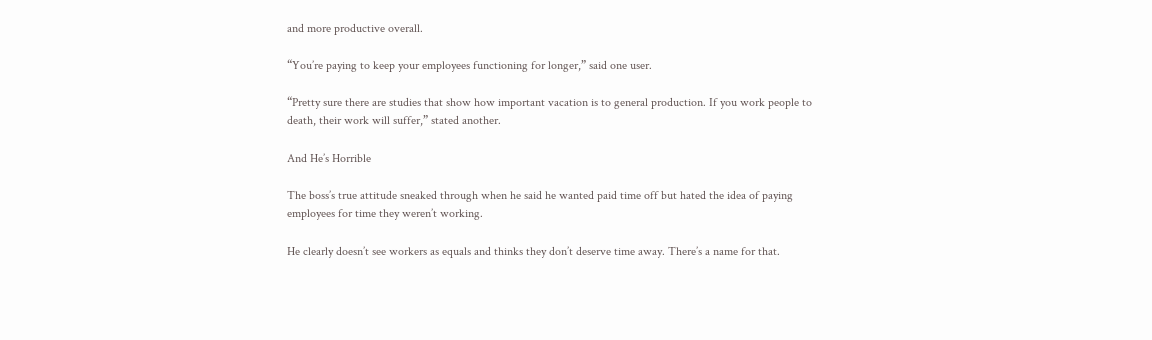and more productive overall.

“You’re paying to keep your employees functioning for longer,” said one user.

“Pretty sure there are studies that show how important vacation is to general production. If you work people to death, their work will suffer,” stated another.

And He’s Horrible

The boss’s true attitude sneaked through when he said he wanted paid time off but hated the idea of paying employees for time they weren’t working.

He clearly doesn’t see workers as equals and thinks they don’t deserve time away. There’s a name for that.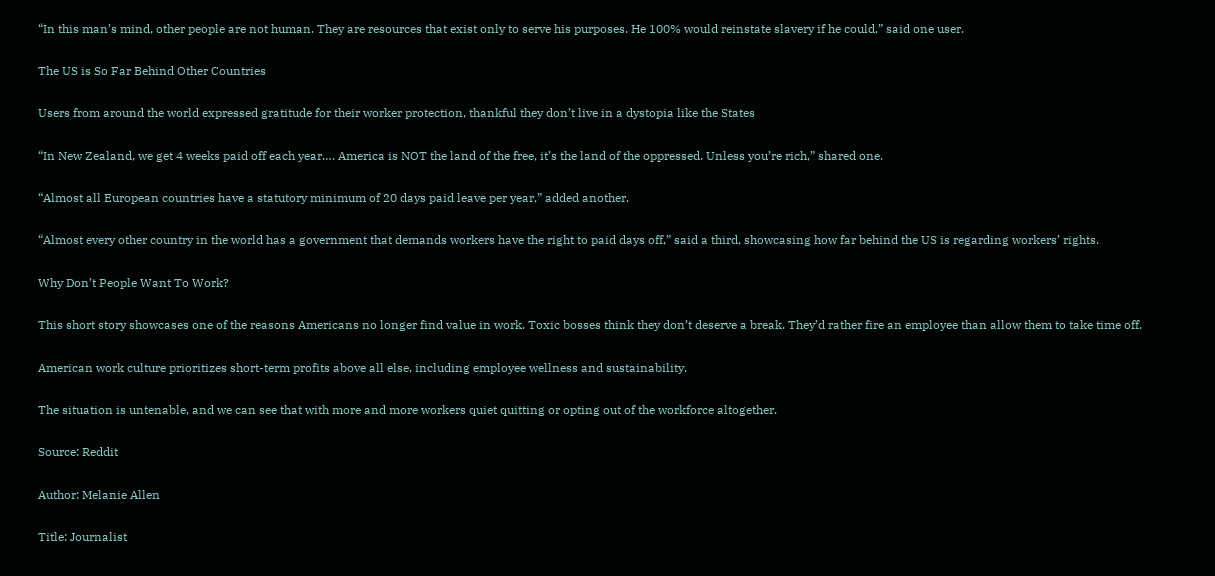“In this man’s mind, other people are not human. They are resources that exist only to serve his purposes. He 100% would reinstate slavery if he could,” said one user.

The US is So Far Behind Other Countries

Users from around the world expressed gratitude for their worker protection, thankful they don’t live in a dystopia like the States

“In New Zealand, we get 4 weeks paid off each year…. America is NOT the land of the free, it’s the land of the oppressed. Unless you’re rich,” shared one.

“Almost all European countries have a statutory minimum of 20 days paid leave per year,” added another.

“Almost every other country in the world has a government that demands workers have the right to paid days off,” said a third, showcasing how far behind the US is regarding workers’ rights.

Why Don’t People Want To Work?

This short story showcases one of the reasons Americans no longer find value in work. Toxic bosses think they don’t deserve a break. They’d rather fire an employee than allow them to take time off.

American work culture prioritizes short-term profits above all else, including employee wellness and sustainability.

The situation is untenable, and we can see that with more and more workers quiet quitting or opting out of the workforce altogether.

Source: Reddit

Author: Melanie Allen

Title: Journalist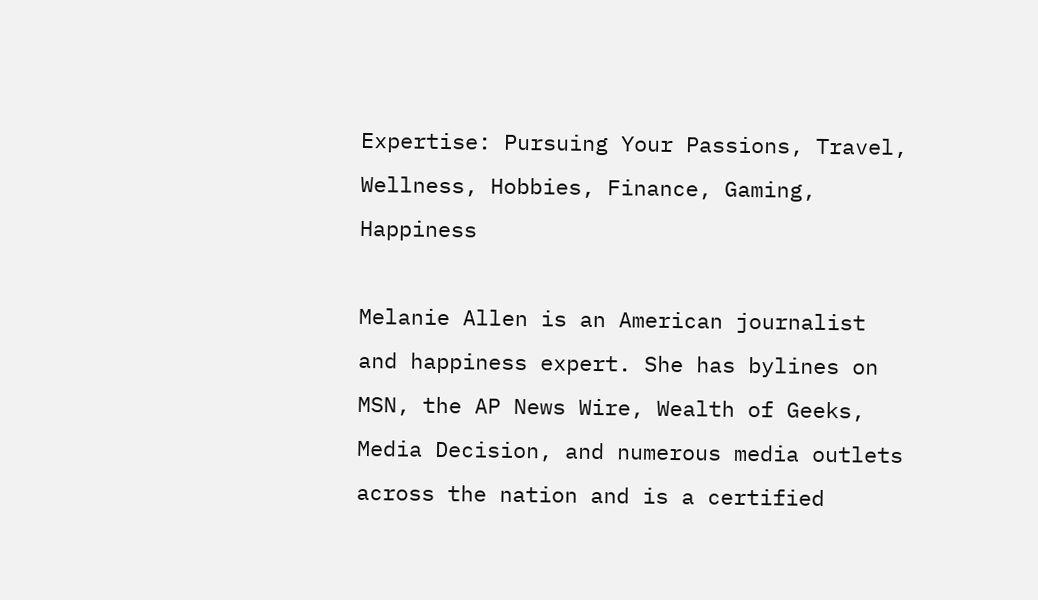Expertise: Pursuing Your Passions, Travel, Wellness, Hobbies, Finance, Gaming, Happiness

Melanie Allen is an American journalist and happiness expert. She has bylines on MSN, the AP News Wire, Wealth of Geeks, Media Decision, and numerous media outlets across the nation and is a certified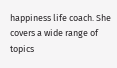happiness life coach. She covers a wide range of topics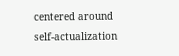centered around self-actualization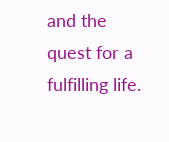and the quest for a fulfilling life.